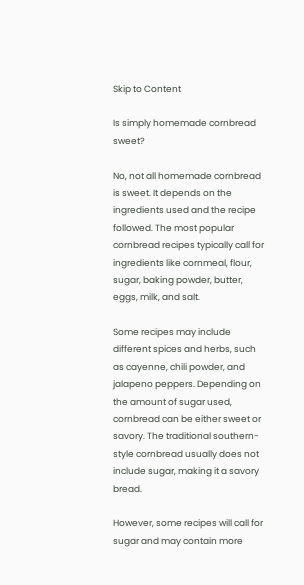Skip to Content

Is simply homemade cornbread sweet?

No, not all homemade cornbread is sweet. It depends on the ingredients used and the recipe followed. The most popular cornbread recipes typically call for ingredients like cornmeal, flour, sugar, baking powder, butter, eggs, milk, and salt.

Some recipes may include different spices and herbs, such as cayenne, chili powder, and jalapeno peppers. Depending on the amount of sugar used, cornbread can be either sweet or savory. The traditional southern-style cornbread usually does not include sugar, making it a savory bread.

However, some recipes will call for sugar and may contain more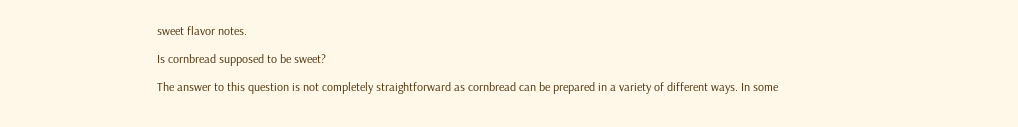sweet flavor notes.

Is cornbread supposed to be sweet?

The answer to this question is not completely straightforward as cornbread can be prepared in a variety of different ways. In some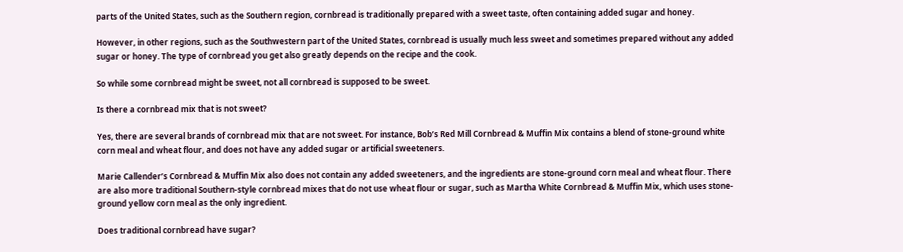parts of the United States, such as the Southern region, cornbread is traditionally prepared with a sweet taste, often containing added sugar and honey.

However, in other regions, such as the Southwestern part of the United States, cornbread is usually much less sweet and sometimes prepared without any added sugar or honey. The type of cornbread you get also greatly depends on the recipe and the cook.

So while some cornbread might be sweet, not all cornbread is supposed to be sweet.

Is there a cornbread mix that is not sweet?

Yes, there are several brands of cornbread mix that are not sweet. For instance, Bob’s Red Mill Cornbread & Muffin Mix contains a blend of stone-ground white corn meal and wheat flour, and does not have any added sugar or artificial sweeteners.

Marie Callender’s Cornbread & Muffin Mix also does not contain any added sweeteners, and the ingredients are stone-ground corn meal and wheat flour. There are also more traditional Southern-style cornbread mixes that do not use wheat flour or sugar, such as Martha White Cornbread & Muffin Mix, which uses stone-ground yellow corn meal as the only ingredient.

Does traditional cornbread have sugar?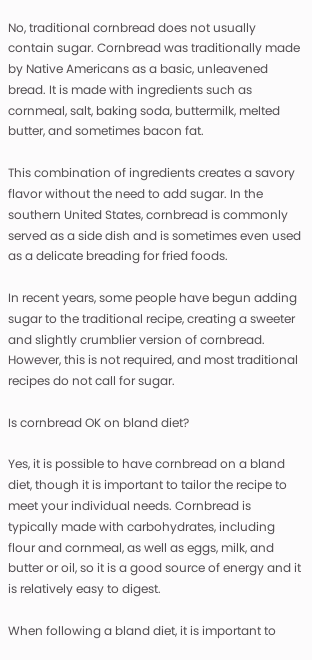No, traditional cornbread does not usually contain sugar. Cornbread was traditionally made by Native Americans as a basic, unleavened bread. It is made with ingredients such as cornmeal, salt, baking soda, buttermilk, melted butter, and sometimes bacon fat.

This combination of ingredients creates a savory flavor without the need to add sugar. In the southern United States, cornbread is commonly served as a side dish and is sometimes even used as a delicate breading for fried foods.

In recent years, some people have begun adding sugar to the traditional recipe, creating a sweeter and slightly crumblier version of cornbread. However, this is not required, and most traditional recipes do not call for sugar.

Is cornbread OK on bland diet?

Yes, it is possible to have cornbread on a bland diet, though it is important to tailor the recipe to meet your individual needs. Cornbread is typically made with carbohydrates, including flour and cornmeal, as well as eggs, milk, and butter or oil, so it is a good source of energy and it is relatively easy to digest.

When following a bland diet, it is important to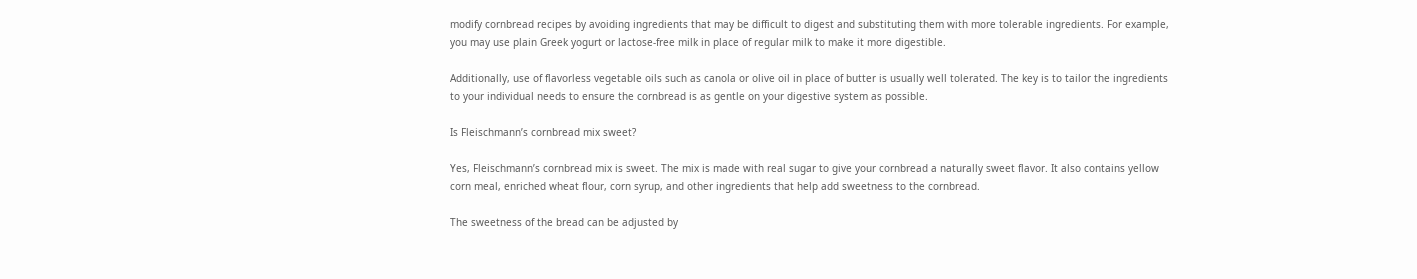modify cornbread recipes by avoiding ingredients that may be difficult to digest and substituting them with more tolerable ingredients. For example, you may use plain Greek yogurt or lactose-free milk in place of regular milk to make it more digestible.

Additionally, use of flavorless vegetable oils such as canola or olive oil in place of butter is usually well tolerated. The key is to tailor the ingredients to your individual needs to ensure the cornbread is as gentle on your digestive system as possible.

Is Fleischmann’s cornbread mix sweet?

Yes, Fleischmann’s cornbread mix is sweet. The mix is made with real sugar to give your cornbread a naturally sweet flavor. It also contains yellow corn meal, enriched wheat flour, corn syrup, and other ingredients that help add sweetness to the cornbread.

The sweetness of the bread can be adjusted by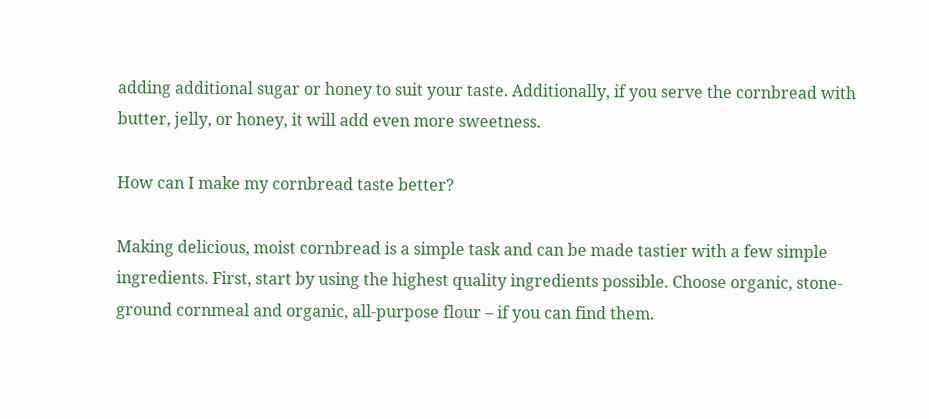adding additional sugar or honey to suit your taste. Additionally, if you serve the cornbread with butter, jelly, or honey, it will add even more sweetness.

How can I make my cornbread taste better?

Making delicious, moist cornbread is a simple task and can be made tastier with a few simple ingredients. First, start by using the highest quality ingredients possible. Choose organic, stone-ground cornmeal and organic, all-purpose flour – if you can find them.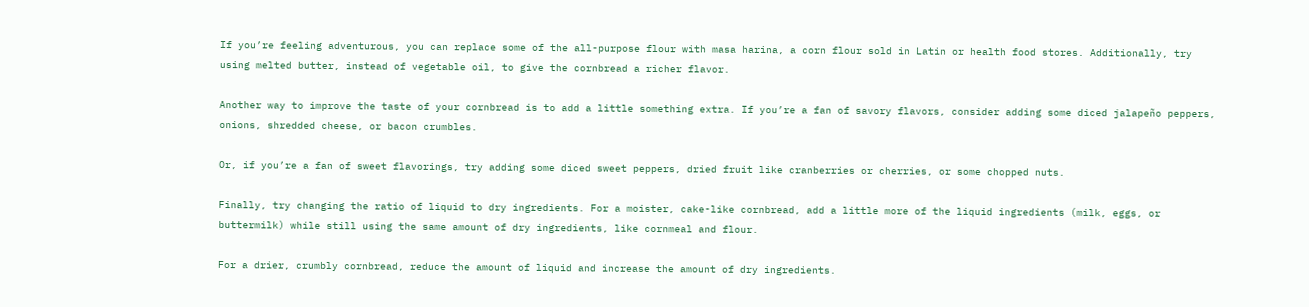If you’re feeling adventurous, you can replace some of the all-purpose flour with masa harina, a corn flour sold in Latin or health food stores. Additionally, try using melted butter, instead of vegetable oil, to give the cornbread a richer flavor.

Another way to improve the taste of your cornbread is to add a little something extra. If you’re a fan of savory flavors, consider adding some diced jalapeño peppers, onions, shredded cheese, or bacon crumbles.

Or, if you’re a fan of sweet flavorings, try adding some diced sweet peppers, dried fruit like cranberries or cherries, or some chopped nuts.

Finally, try changing the ratio of liquid to dry ingredients. For a moister, cake-like cornbread, add a little more of the liquid ingredients (milk, eggs, or buttermilk) while still using the same amount of dry ingredients, like cornmeal and flour.

For a drier, crumbly cornbread, reduce the amount of liquid and increase the amount of dry ingredients.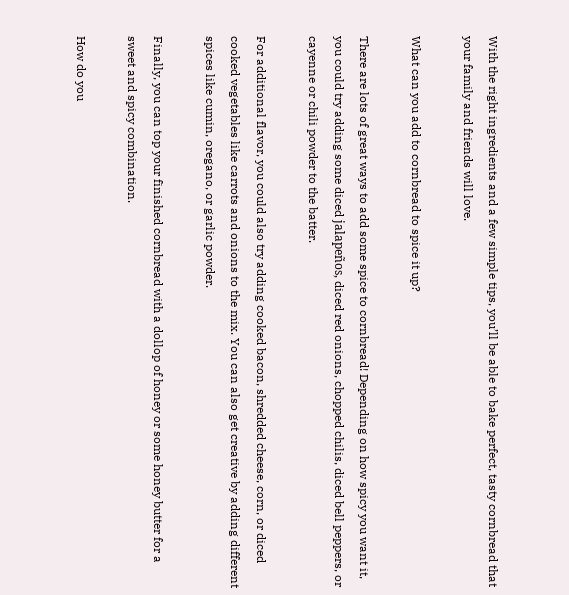With the right ingredients and a few simple tips, you’ll be able to bake perfect, tasty cornbread that your family and friends will love.

What can you add to cornbread to spice it up?

There are lots of great ways to add some spice to cornbread! Depending on how spicy you want it, you could try adding some diced jalapeños, diced red onions, chopped chilis, diced bell peppers, or cayenne or chili powder to the batter.

For additional flavor, you could also try adding cooked bacon, shredded cheese, corn, or diced cooked vegetables like carrots and onions to the mix. You can also get creative by adding different spices like cumin, oregano, or garlic powder.

Finally, you can top your finished cornbread with a dollop of honey or some honey butter for a sweet and spicy combination.

How do you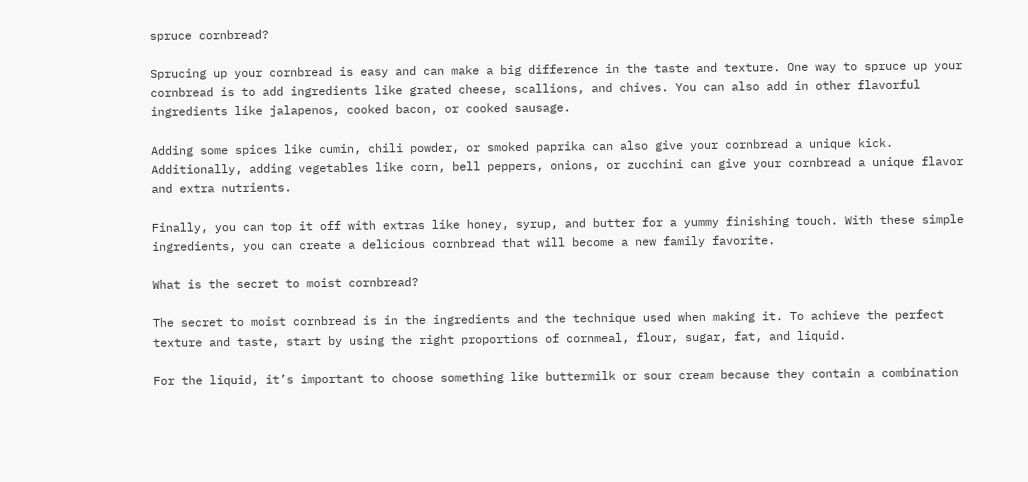spruce cornbread?

Sprucing up your cornbread is easy and can make a big difference in the taste and texture. One way to spruce up your cornbread is to add ingredients like grated cheese, scallions, and chives. You can also add in other flavorful ingredients like jalapenos, cooked bacon, or cooked sausage.

Adding some spices like cumin, chili powder, or smoked paprika can also give your cornbread a unique kick. Additionally, adding vegetables like corn, bell peppers, onions, or zucchini can give your cornbread a unique flavor and extra nutrients.

Finally, you can top it off with extras like honey, syrup, and butter for a yummy finishing touch. With these simple ingredients, you can create a delicious cornbread that will become a new family favorite.

What is the secret to moist cornbread?

The secret to moist cornbread is in the ingredients and the technique used when making it. To achieve the perfect texture and taste, start by using the right proportions of cornmeal, flour, sugar, fat, and liquid.

For the liquid, it’s important to choose something like buttermilk or sour cream because they contain a combination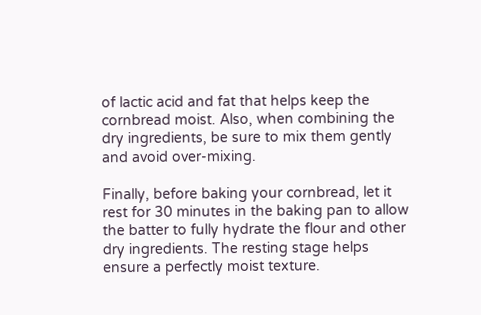of lactic acid and fat that helps keep the cornbread moist. Also, when combining the dry ingredients, be sure to mix them gently and avoid over-mixing.

Finally, before baking your cornbread, let it rest for 30 minutes in the baking pan to allow the batter to fully hydrate the flour and other dry ingredients. The resting stage helps ensure a perfectly moist texture.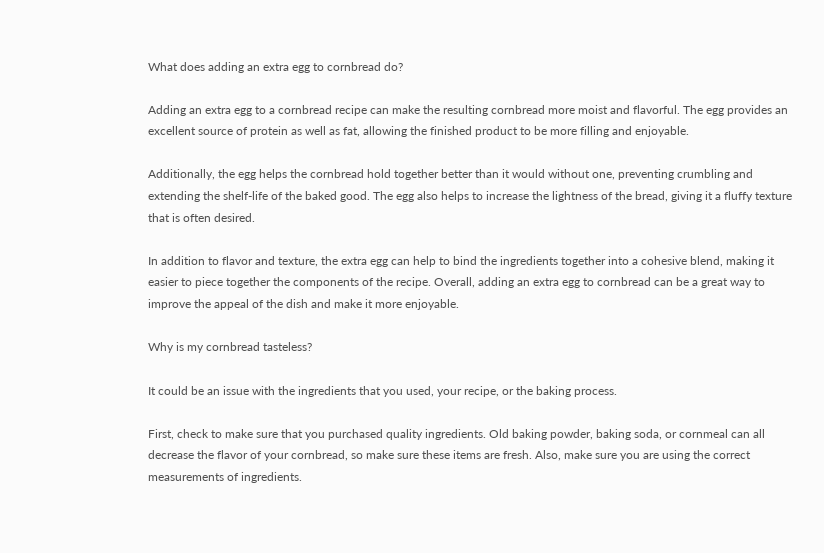What does adding an extra egg to cornbread do?

Adding an extra egg to a cornbread recipe can make the resulting cornbread more moist and flavorful. The egg provides an excellent source of protein as well as fat, allowing the finished product to be more filling and enjoyable.

Additionally, the egg helps the cornbread hold together better than it would without one, preventing crumbling and extending the shelf-life of the baked good. The egg also helps to increase the lightness of the bread, giving it a fluffy texture that is often desired.

In addition to flavor and texture, the extra egg can help to bind the ingredients together into a cohesive blend, making it easier to piece together the components of the recipe. Overall, adding an extra egg to cornbread can be a great way to improve the appeal of the dish and make it more enjoyable.

Why is my cornbread tasteless?

It could be an issue with the ingredients that you used, your recipe, or the baking process.

First, check to make sure that you purchased quality ingredients. Old baking powder, baking soda, or cornmeal can all decrease the flavor of your cornbread, so make sure these items are fresh. Also, make sure you are using the correct measurements of ingredients.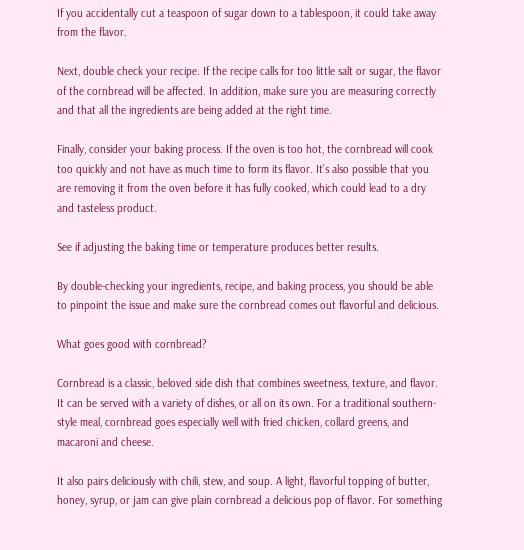If you accidentally cut a teaspoon of sugar down to a tablespoon, it could take away from the flavor.

Next, double check your recipe. If the recipe calls for too little salt or sugar, the flavor of the cornbread will be affected. In addition, make sure you are measuring correctly and that all the ingredients are being added at the right time.

Finally, consider your baking process. If the oven is too hot, the cornbread will cook too quickly and not have as much time to form its flavor. It’s also possible that you are removing it from the oven before it has fully cooked, which could lead to a dry and tasteless product.

See if adjusting the baking time or temperature produces better results.

By double-checking your ingredients, recipe, and baking process, you should be able to pinpoint the issue and make sure the cornbread comes out flavorful and delicious.

What goes good with cornbread?

Cornbread is a classic, beloved side dish that combines sweetness, texture, and flavor. It can be served with a variety of dishes, or all on its own. For a traditional southern-style meal, cornbread goes especially well with fried chicken, collard greens, and macaroni and cheese.

It also pairs deliciously with chili, stew, and soup. A light, flavorful topping of butter, honey, syrup, or jam can give plain cornbread a delicious pop of flavor. For something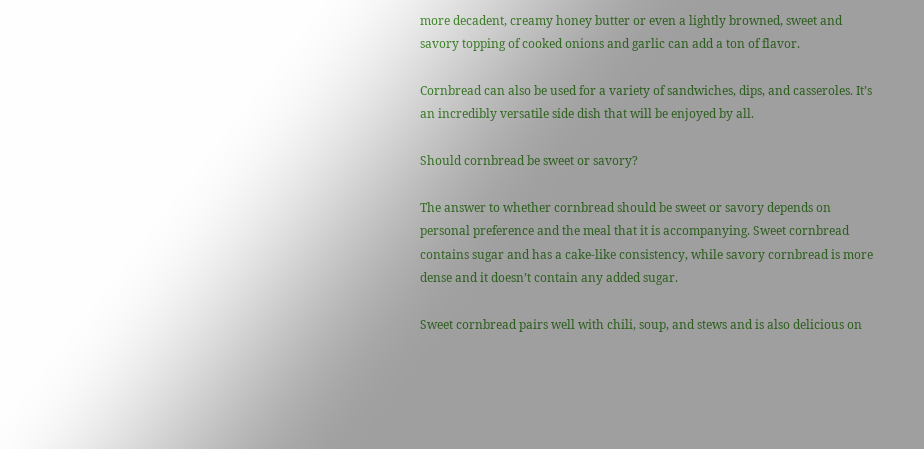more decadent, creamy honey butter or even a lightly browned, sweet and savory topping of cooked onions and garlic can add a ton of flavor.

Cornbread can also be used for a variety of sandwiches, dips, and casseroles. It’s an incredibly versatile side dish that will be enjoyed by all.

Should cornbread be sweet or savory?

The answer to whether cornbread should be sweet or savory depends on personal preference and the meal that it is accompanying. Sweet cornbread contains sugar and has a cake-like consistency, while savory cornbread is more dense and it doesn’t contain any added sugar.

Sweet cornbread pairs well with chili, soup, and stews and is also delicious on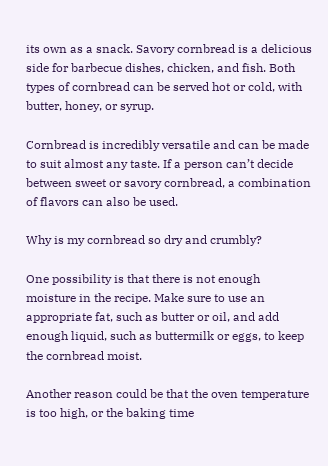its own as a snack. Savory cornbread is a delicious side for barbecue dishes, chicken, and fish. Both types of cornbread can be served hot or cold, with butter, honey, or syrup.

Cornbread is incredibly versatile and can be made to suit almost any taste. If a person can’t decide between sweet or savory cornbread, a combination of flavors can also be used.

Why is my cornbread so dry and crumbly?

One possibility is that there is not enough moisture in the recipe. Make sure to use an appropriate fat, such as butter or oil, and add enough liquid, such as buttermilk or eggs, to keep the cornbread moist.

Another reason could be that the oven temperature is too high, or the baking time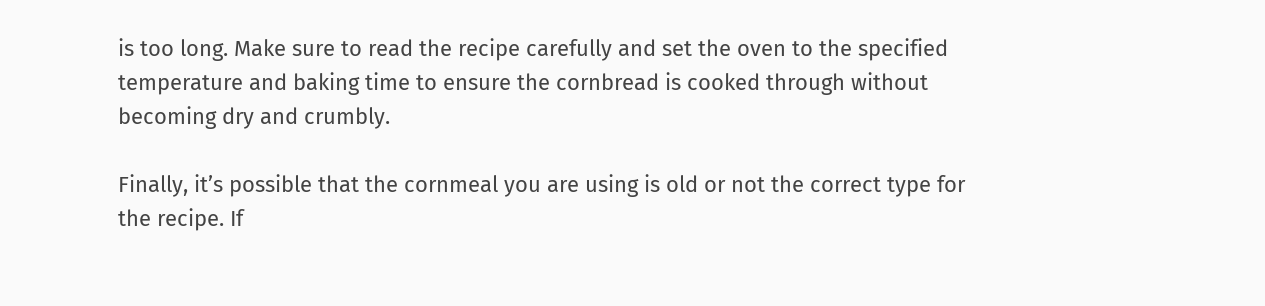is too long. Make sure to read the recipe carefully and set the oven to the specified temperature and baking time to ensure the cornbread is cooked through without becoming dry and crumbly.

Finally, it’s possible that the cornmeal you are using is old or not the correct type for the recipe. If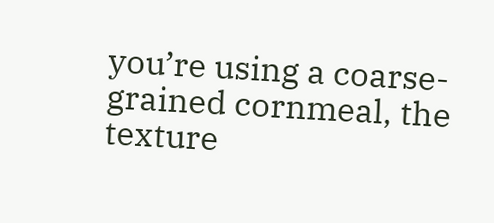you’re using a coarse-grained cornmeal, the texture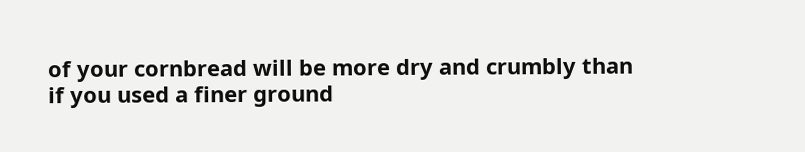of your cornbread will be more dry and crumbly than if you used a finer ground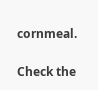cornmeal.

Check the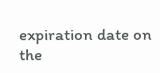expiration date on the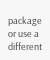package or use a different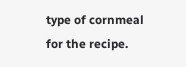type of cornmeal for the recipe.